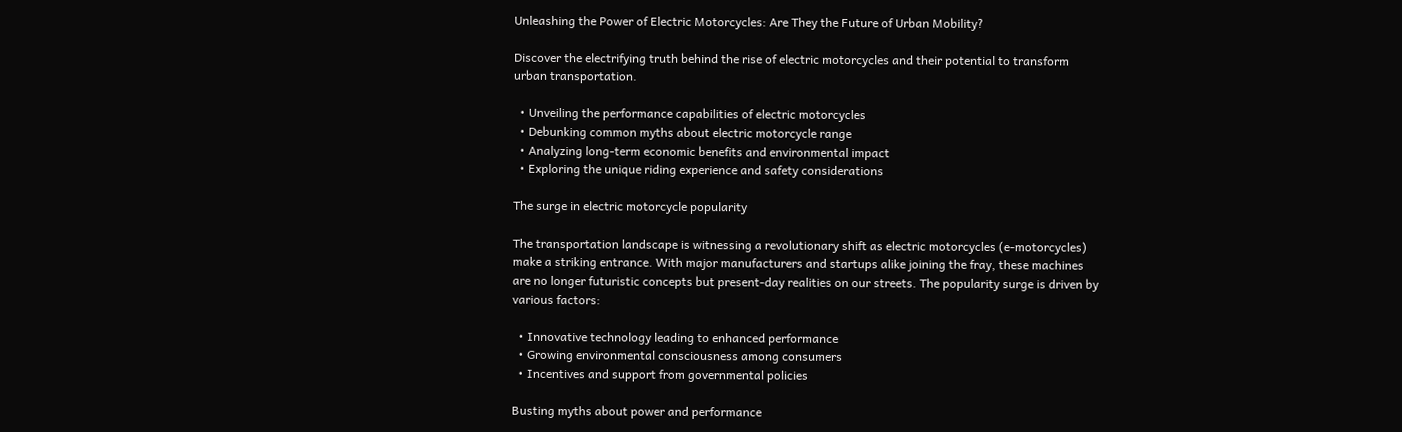Unleashing the Power of Electric Motorcycles: Are They the Future of Urban Mobility?

Discover the electrifying truth behind the rise of electric motorcycles and their potential to transform urban transportation.

  • Unveiling the performance capabilities of electric motorcycles
  • Debunking common myths about electric motorcycle range
  • Analyzing long-term economic benefits and environmental impact
  • Exploring the unique riding experience and safety considerations

The surge in electric motorcycle popularity

The transportation landscape is witnessing a revolutionary shift as electric motorcycles (e-motorcycles) make a striking entrance. With major manufacturers and startups alike joining the fray, these machines are no longer futuristic concepts but present-day realities on our streets. The popularity surge is driven by various factors:

  • Innovative technology leading to enhanced performance
  • Growing environmental consciousness among consumers
  • Incentives and support from governmental policies

Busting myths about power and performance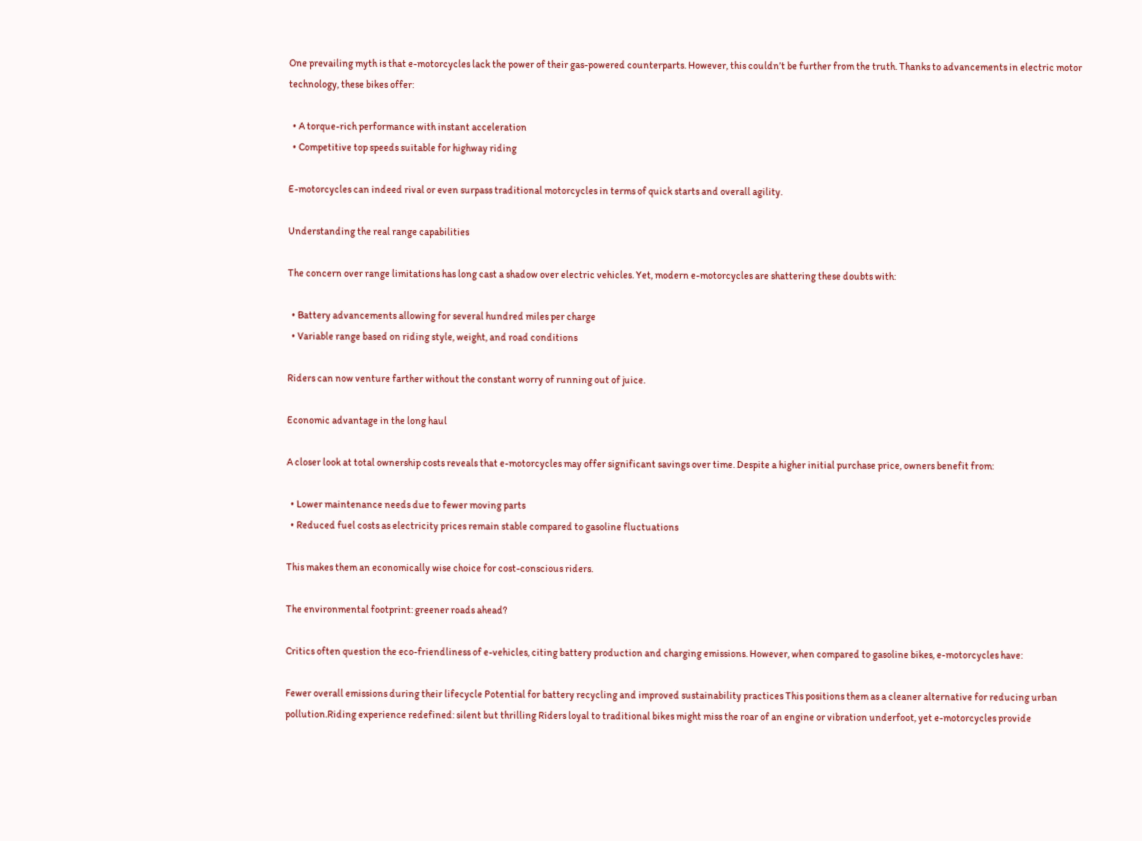One prevailing myth is that e-motorcycles lack the power of their gas-powered counterparts. However, this couldn’t be further from the truth. Thanks to advancements in electric motor technology, these bikes offer:

  • A torque-rich performance with instant acceleration
  • Competitive top speeds suitable for highway riding

E-motorcycles can indeed rival or even surpass traditional motorcycles in terms of quick starts and overall agility.

Understanding the real range capabilities

The concern over range limitations has long cast a shadow over electric vehicles. Yet, modern e-motorcycles are shattering these doubts with:

  • Battery advancements allowing for several hundred miles per charge
  • Variable range based on riding style, weight, and road conditions

Riders can now venture farther without the constant worry of running out of juice.

Economic advantage in the long haul

A closer look at total ownership costs reveals that e-motorcycles may offer significant savings over time. Despite a higher initial purchase price, owners benefit from:

  • Lower maintenance needs due to fewer moving parts
  • Reduced fuel costs as electricity prices remain stable compared to gasoline fluctuations

This makes them an economically wise choice for cost-conscious riders.

The environmental footprint: greener roads ahead?

Critics often question the eco-friendliness of e-vehicles, citing battery production and charging emissions. However, when compared to gasoline bikes, e-motorcycles have:

Fewer overall emissions during their lifecycle Potential for battery recycling and improved sustainability practices This positions them as a cleaner alternative for reducing urban pollution.Riding experience redefined: silent but thrilling Riders loyal to traditional bikes might miss the roar of an engine or vibration underfoot, yet e-motorcycles provide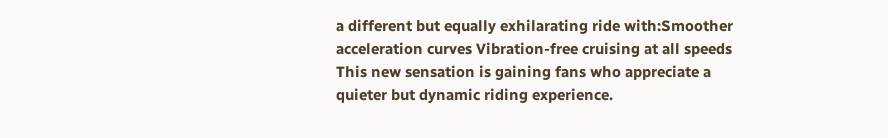a different but equally exhilarating ride with:Smoother acceleration curves Vibration-free cruising at all speeds This new sensation is gaining fans who appreciate a quieter but dynamic riding experience.